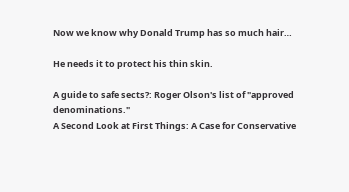Now we know why Donald Trump has so much hair…

He needs it to protect his thin skin.

A guide to safe sects?: Roger Olson's list of "approved denominations."
A Second Look at First Things: A Case for Conservative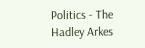Politics - The Hadley Arkes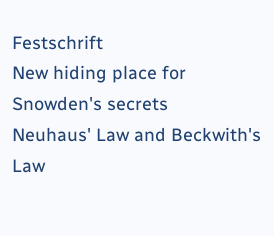Festschrift
New hiding place for Snowden's secrets
Neuhaus' Law and Beckwith's Law